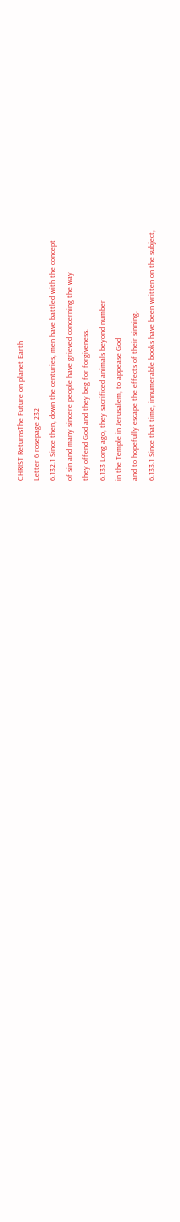CHRIST ReturnsThe Future on planet Earth
Letter 6 rosepage 232
6.132.1 Since then, down the centuries, men have battled with the concept
of sin and many sincere people have grieved concerning the way
they offend God and they beg for forgiveness.
6.133 Long ago, they sacrificed animals beyond number
in the Temple in Jerusalem, to appease God
and to hopefully escape the effects of their sinning.
6.133.1 Since that time, innumerable books have been written on the subject,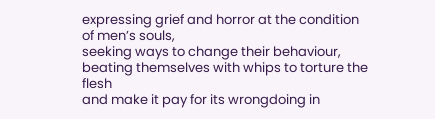expressing grief and horror at the condition of men’s souls,
seeking ways to change their behaviour,
beating themselves with whips to torture the flesh
and make it pay for its wrongdoing in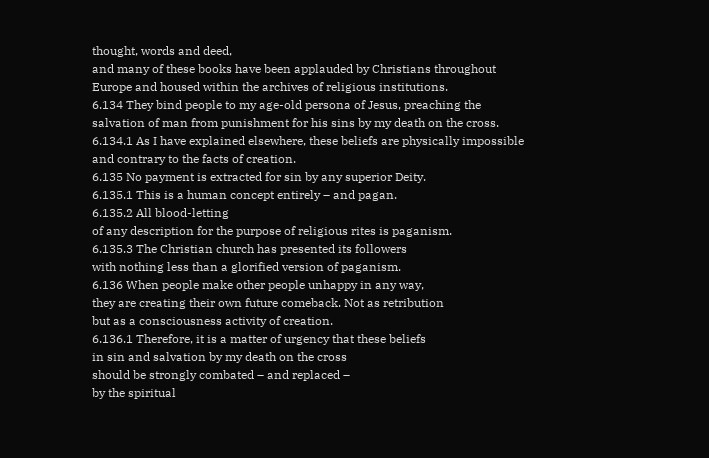thought, words and deed,
and many of these books have been applauded by Christians throughout
Europe and housed within the archives of religious institutions.
6.134 They bind people to my age-old persona of Jesus, preaching the
salvation of man from punishment for his sins by my death on the cross.
6.134.1 As I have explained elsewhere, these beliefs are physically impossible
and contrary to the facts of creation.
6.135 No payment is extracted for sin by any superior Deity.
6.135.1 This is a human concept entirely – and pagan.
6.135.2 All blood-letting
of any description for the purpose of religious rites is paganism.
6.135.3 The Christian church has presented its followers
with nothing less than a glorified version of paganism.
6.136 When people make other people unhappy in any way,
they are creating their own future comeback. Not as retribution
but as a consciousness activity of creation.
6.136.1 Therefore, it is a matter of urgency that these beliefs
in sin and salvation by my death on the cross
should be strongly combated – and replaced –
by the spiritual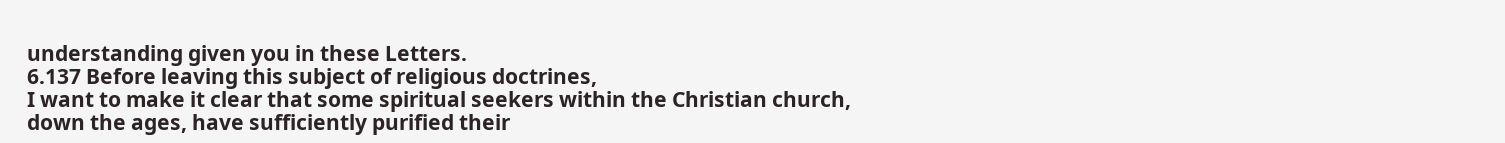understanding given you in these Letters.
6.137 Before leaving this subject of religious doctrines,
I want to make it clear that some spiritual seekers within the Christian church,
down the ages, have sufficiently purified their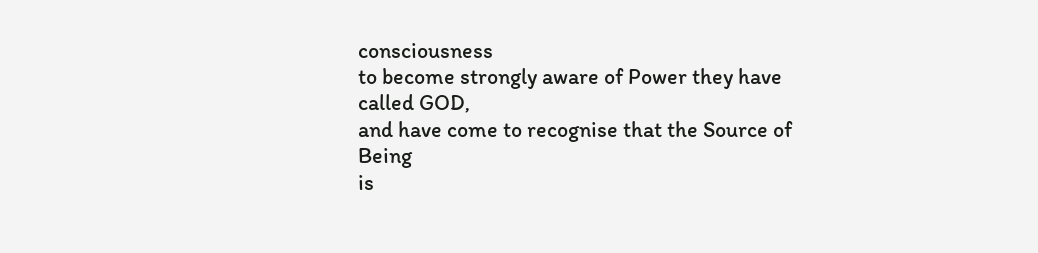consciousness
to become strongly aware of Power they have called GOD,
and have come to recognise that the Source of Being
is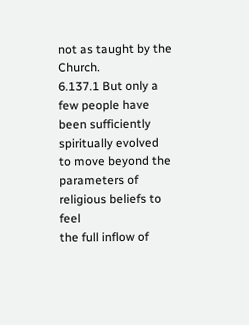not as taught by the Church.
6.137.1 But only a few people have been sufficiently spiritually evolved
to move beyond the parameters of religious beliefs to feel
the full inflow of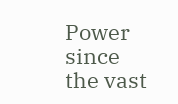Power since the vast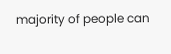majority of people can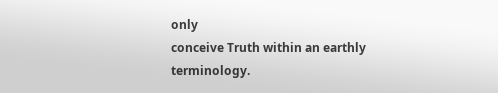only
conceive Truth within an earthly terminology.